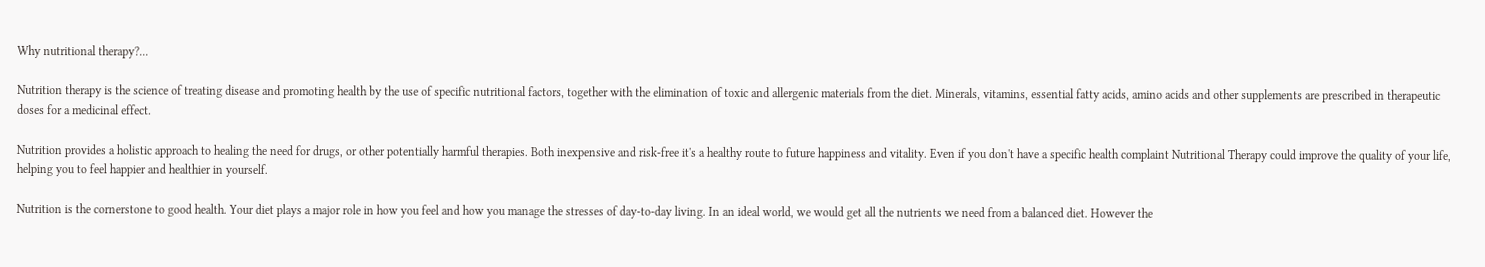Why nutritional therapy?...

Nutrition therapy is the science of treating disease and promoting health by the use of specific nutritional factors, together with the elimination of toxic and allergenic materials from the diet. Minerals, vitamins, essential fatty acids, amino acids and other supplements are prescribed in therapeutic doses for a medicinal effect.

Nutrition provides a holistic approach to healing the need for drugs, or other potentially harmful therapies. Both inexpensive and risk-free it's a healthy route to future happiness and vitality. Even if you don't have a specific health complaint Nutritional Therapy could improve the quality of your life, helping you to feel happier and healthier in yourself.

Nutrition is the cornerstone to good health. Your diet plays a major role in how you feel and how you manage the stresses of day-to-day living. In an ideal world, we would get all the nutrients we need from a balanced diet. However the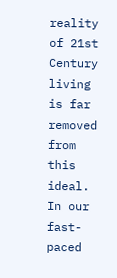reality of 21st Century living is far removed from this ideal. In our fast-paced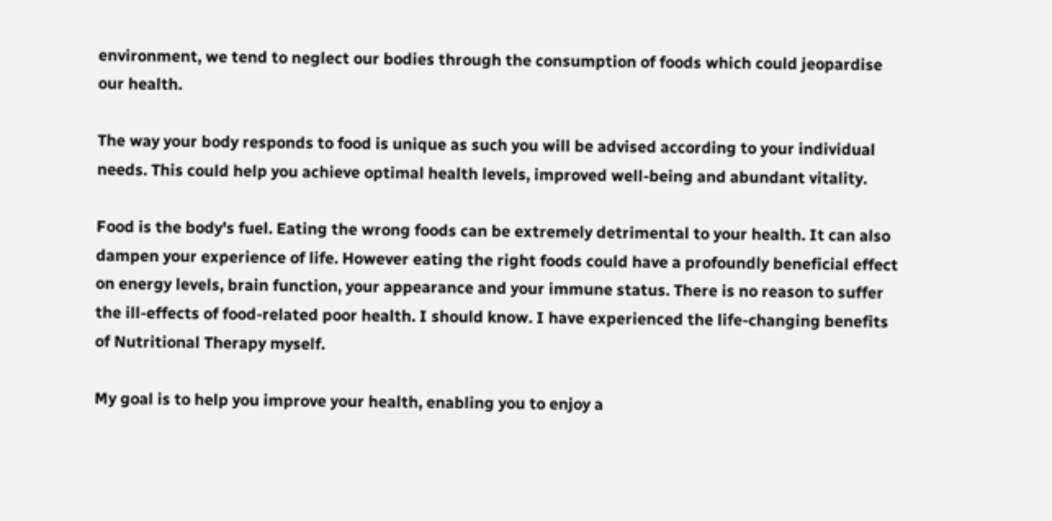environment, we tend to neglect our bodies through the consumption of foods which could jeopardise our health.

The way your body responds to food is unique as such you will be advised according to your individual needs. This could help you achieve optimal health levels, improved well-being and abundant vitality.

Food is the body's fuel. Eating the wrong foods can be extremely detrimental to your health. It can also dampen your experience of life. However eating the right foods could have a profoundly beneficial effect on energy levels, brain function, your appearance and your immune status. There is no reason to suffer the ill-effects of food-related poor health. I should know. I have experienced the life-changing benefits of Nutritional Therapy myself.

My goal is to help you improve your health, enabling you to enjoy a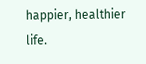happier, healthier life.